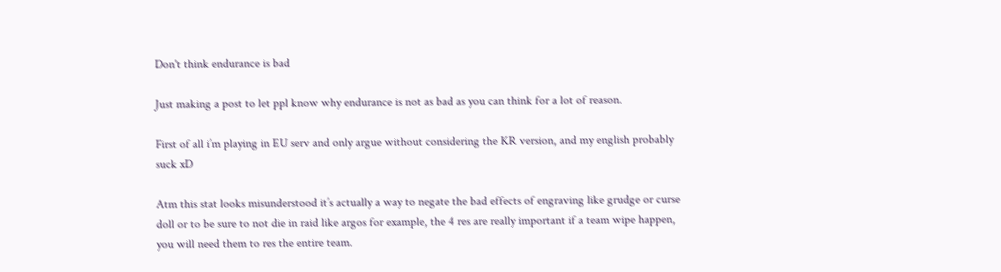Don't think endurance is bad

Just making a post to let ppl know why endurance is not as bad as you can think for a lot of reason.

First of all i’m playing in EU serv and only argue without considering the KR version, and my english probably suck xD

Atm this stat looks misunderstood it’s actually a way to negate the bad effects of engraving like grudge or curse doll or to be sure to not die in raid like argos for example, the 4 res are really important if a team wipe happen, you will need them to res the entire team.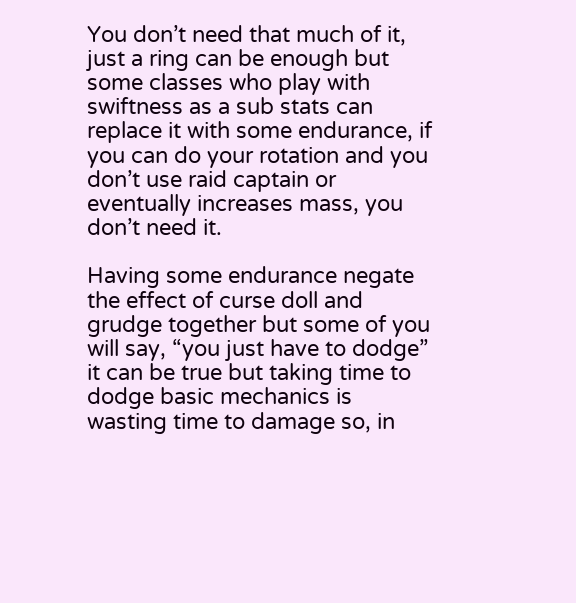You don’t need that much of it, just a ring can be enough but some classes who play with swiftness as a sub stats can replace it with some endurance, if you can do your rotation and you don’t use raid captain or eventually increases mass, you don’t need it.

Having some endurance negate the effect of curse doll and grudge together but some of you will say, “you just have to dodge” it can be true but taking time to dodge basic mechanics is wasting time to damage so, in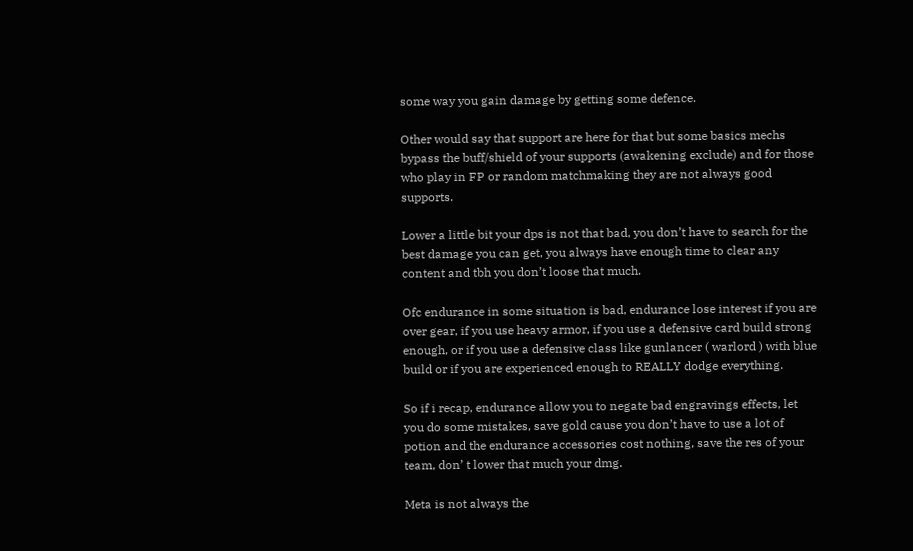some way you gain damage by getting some defence.

Other would say that support are here for that but some basics mechs bypass the buff/shield of your supports (awakening exclude) and for those who play in FP or random matchmaking they are not always good supports.

Lower a little bit your dps is not that bad, you don’t have to search for the best damage you can get, you always have enough time to clear any content and tbh you don’t loose that much.

Ofc endurance in some situation is bad, endurance lose interest if you are over gear, if you use heavy armor, if you use a defensive card build strong enough, or if you use a defensive class like gunlancer ( warlord ) with blue build or if you are experienced enough to REALLY dodge everything.

So if i recap, endurance allow you to negate bad engravings effects, let you do some mistakes, save gold cause you don’t have to use a lot of potion and the endurance accessories cost nothing, save the res of your team, don’ t lower that much your dmg.

Meta is not always the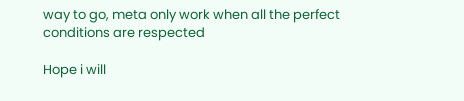way to go, meta only work when all the perfect conditions are respected

Hope i will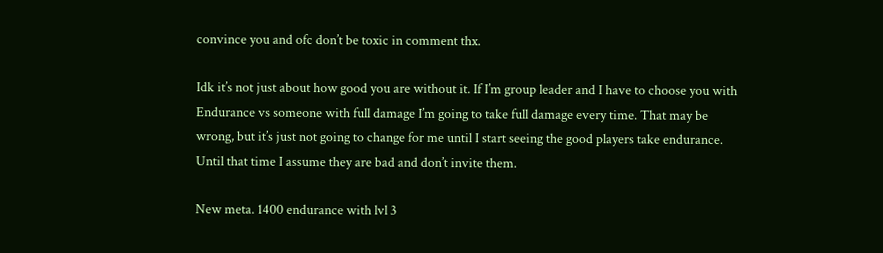convince you and ofc don’t be toxic in comment thx.

Idk it’s not just about how good you are without it. If I’m group leader and I have to choose you with Endurance vs someone with full damage I’m going to take full damage every time. That may be wrong, but it’s just not going to change for me until I start seeing the good players take endurance. Until that time I assume they are bad and don’t invite them.

New meta. 1400 endurance with lvl 3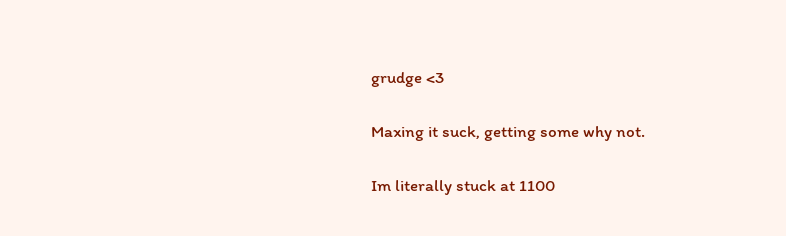grudge <3

Maxing it suck, getting some why not.

Im literally stuck at 1100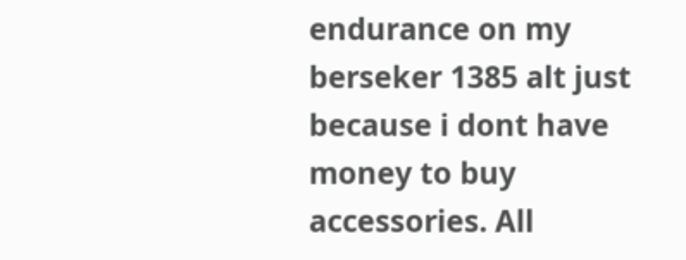endurance on my berseker 1385 alt just because i dont have money to buy accessories. All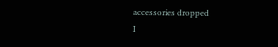accessories dropped
I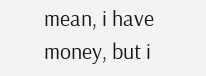mean, i have money, but i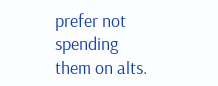prefer not spending them on alts.